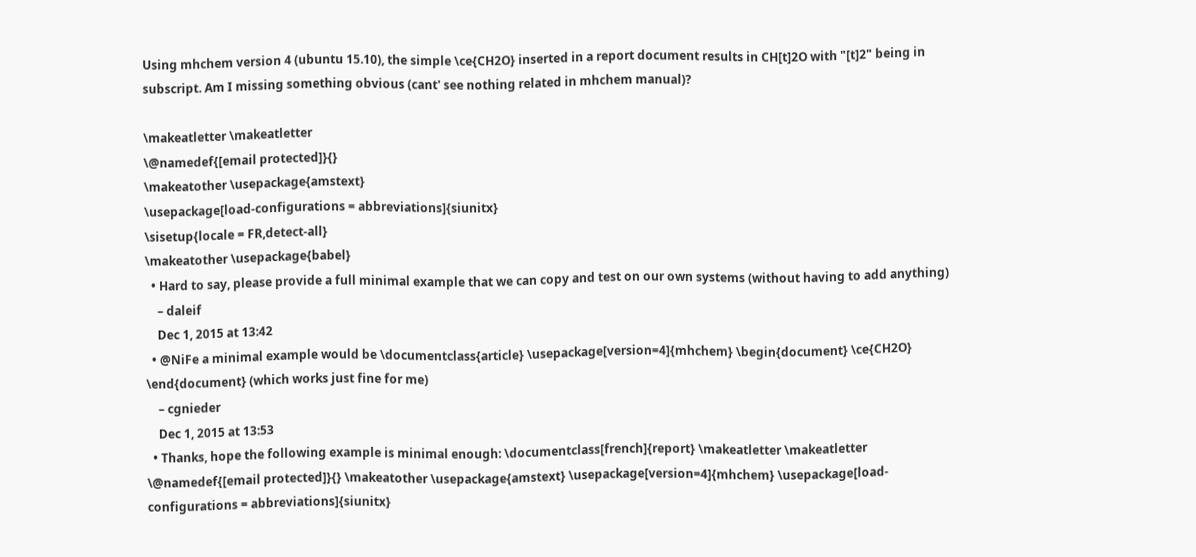Using mhchem version 4 (ubuntu 15.10), the simple \ce{CH2O} inserted in a report document results in CH[t]2O with "[t]2" being in subscript. Am I missing something obvious (cant' see nothing related in mhchem manual)?

\makeatletter \makeatletter
\@namedef{[email protected]}{}
\makeatother \usepackage{amstext}
\usepackage[load-configurations = abbreviations]{siunitx}
\sisetup{locale = FR,detect-all}
\makeatother \usepackage{babel}
  • Hard to say, please provide a full minimal example that we can copy and test on our own systems (without having to add anything)
    – daleif
    Dec 1, 2015 at 13:42
  • @NiFe a minimal example would be \documentclass{article} \usepackage[version=4]{mhchem} \begin{document} \ce{CH2O} \end{document} (which works just fine for me)
    – cgnieder
    Dec 1, 2015 at 13:53
  • Thanks, hope the following example is minimal enough: \documentclass[french]{report} \makeatletter \makeatletter \@namedef{[email protected]}{} \makeatother \usepackage{amstext} \usepackage[version=4]{mhchem} \usepackage[load-configurations = abbreviations]{siunitx}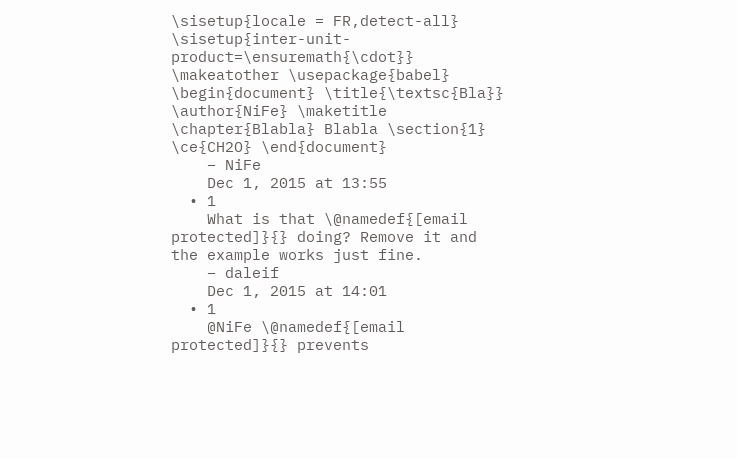\sisetup{locale = FR,detect-all} \sisetup{inter-unit-product=\ensuremath{\cdot}} \makeatother \usepackage{babel} \begin{document} \title{\textsc{Bla}} \author{NiFe} \maketitle \chapter{Blabla} Blabla \section{1} \ce{CH2O} \end{document}
    – NiFe
    Dec 1, 2015 at 13:55
  • 1
    What is that \@namedef{[email protected]}{} doing? Remove it and the example works just fine.
    – daleif
    Dec 1, 2015 at 14:01
  • 1
    @NiFe \@namedef{[email protected]}{} prevents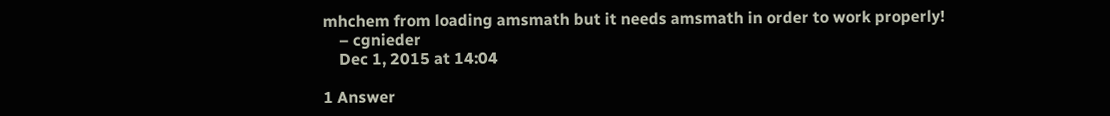mhchem from loading amsmath but it needs amsmath in order to work properly!
    – cgnieder
    Dec 1, 2015 at 14:04

1 Answer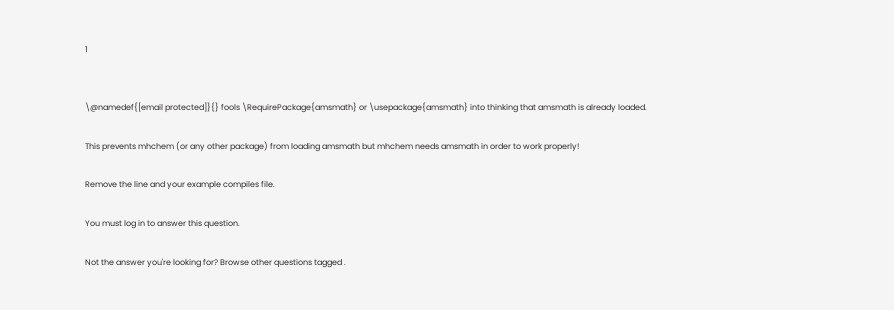1


\@namedef{[email protected]}{} fools \RequirePackage{amsmath} or \usepackage{amsmath} into thinking that amsmath is already loaded.

This prevents mhchem (or any other package) from loading amsmath but mhchem needs amsmath in order to work properly!

Remove the line and your example compiles file.

You must log in to answer this question.

Not the answer you're looking for? Browse other questions tagged .